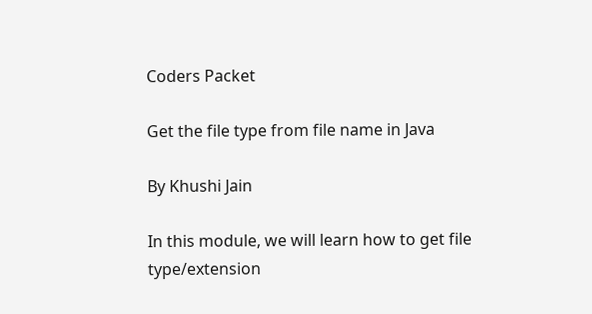Coders Packet

Get the file type from file name in Java

By Khushi Jain

In this module, we will learn how to get file type/extension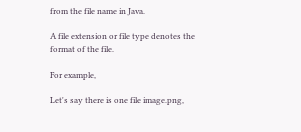from the file name in Java.

A file extension or file type denotes the format of the file.

For example,

Let's say there is one file image.png,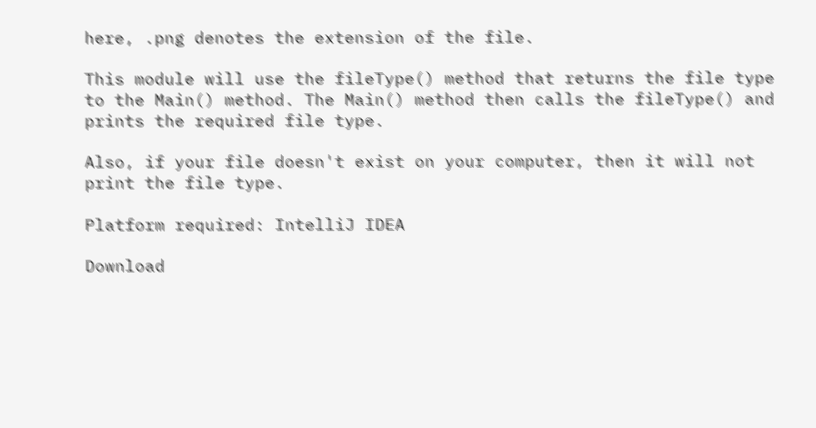here, .png denotes the extension of the file.

This module will use the fileType() method that returns the file type to the Main() method. The Main() method then calls the fileType() and prints the required file type.

Also, if your file doesn't exist on your computer, then it will not print the file type.

Platform required: IntelliJ IDEA

Download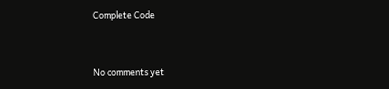Complete Code


No comments yet